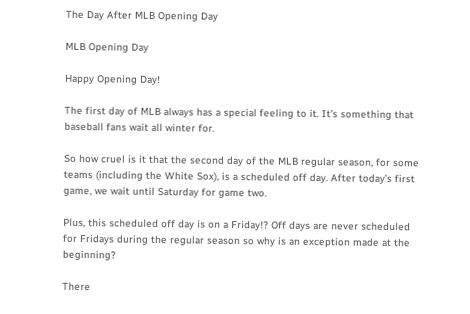The Day After MLB Opening Day

MLB Opening Day

Happy Opening Day!

The first day of MLB always has a special feeling to it. It’s something that baseball fans wait all winter for.

So how cruel is it that the second day of the MLB regular season, for some teams (including the White Sox), is a scheduled off day. After today’s first game, we wait until Saturday for game two.

Plus, this scheduled off day is on a Friday!? Off days are never scheduled for Fridays during the regular season so why is an exception made at the beginning?

There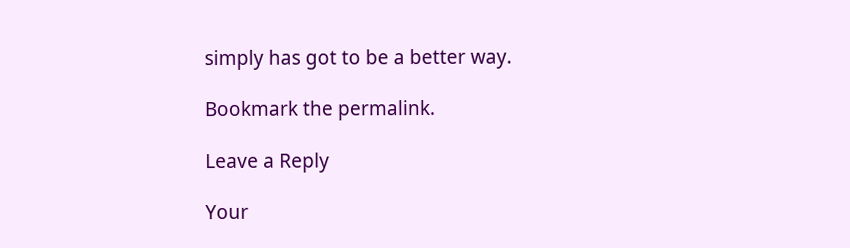simply has got to be a better way.

Bookmark the permalink.

Leave a Reply

Your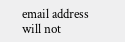email address will not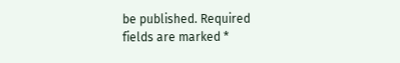be published. Required fields are marked *